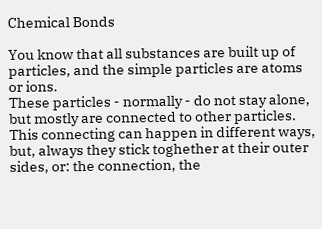Chemical Bonds

You know that all substances are built up of particles, and the simple particles are atoms or ions.
These particles - normally - do not stay alone, but mostly are connected to other particles.
This connecting can happen in different ways, but, always they stick toghether at their outer sides, or: the connection, the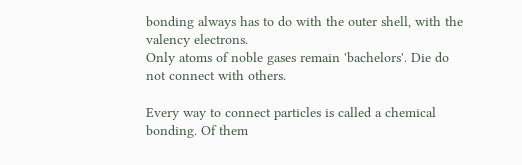bonding always has to do with the outer shell, with the valency electrons.
Only atoms of noble gases remain 'bachelors'. Die do not connect with others.

Every way to connect particles is called a chemical bonding. Of them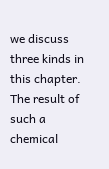we discuss three kinds in this chapter.
The result of such a chemical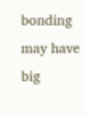bonding may have big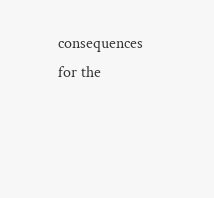consequences for the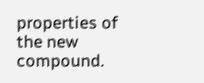properties of the new compound.